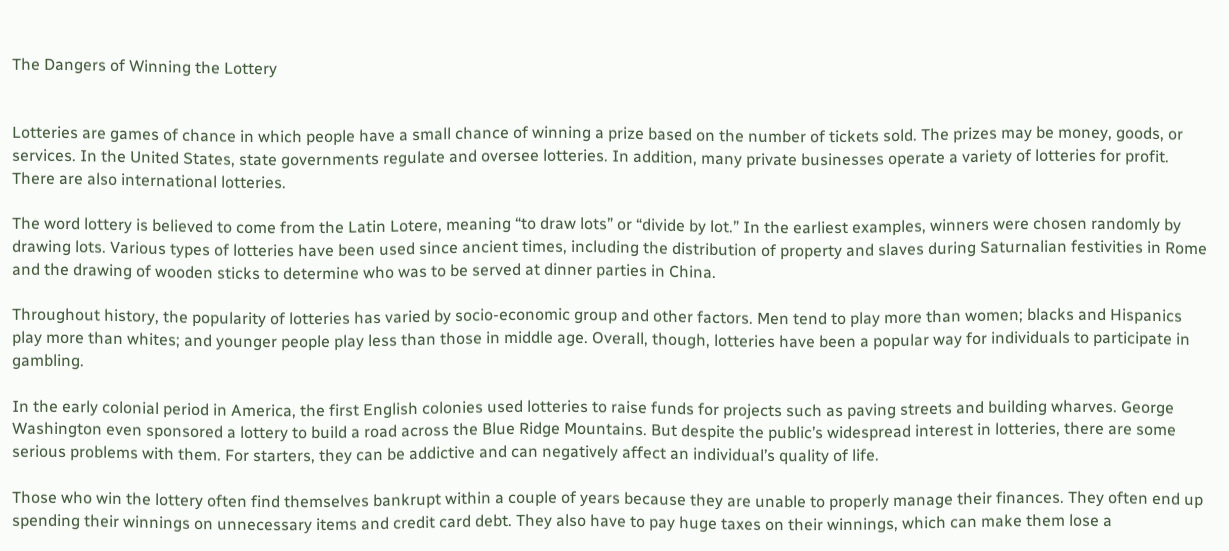The Dangers of Winning the Lottery


Lotteries are games of chance in which people have a small chance of winning a prize based on the number of tickets sold. The prizes may be money, goods, or services. In the United States, state governments regulate and oversee lotteries. In addition, many private businesses operate a variety of lotteries for profit. There are also international lotteries.

The word lottery is believed to come from the Latin Lotere, meaning “to draw lots” or “divide by lot.” In the earliest examples, winners were chosen randomly by drawing lots. Various types of lotteries have been used since ancient times, including the distribution of property and slaves during Saturnalian festivities in Rome and the drawing of wooden sticks to determine who was to be served at dinner parties in China.

Throughout history, the popularity of lotteries has varied by socio-economic group and other factors. Men tend to play more than women; blacks and Hispanics play more than whites; and younger people play less than those in middle age. Overall, though, lotteries have been a popular way for individuals to participate in gambling.

In the early colonial period in America, the first English colonies used lotteries to raise funds for projects such as paving streets and building wharves. George Washington even sponsored a lottery to build a road across the Blue Ridge Mountains. But despite the public’s widespread interest in lotteries, there are some serious problems with them. For starters, they can be addictive and can negatively affect an individual’s quality of life.

Those who win the lottery often find themselves bankrupt within a couple of years because they are unable to properly manage their finances. They often end up spending their winnings on unnecessary items and credit card debt. They also have to pay huge taxes on their winnings, which can make them lose a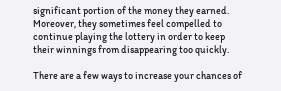significant portion of the money they earned. Moreover, they sometimes feel compelled to continue playing the lottery in order to keep their winnings from disappearing too quickly.

There are a few ways to increase your chances of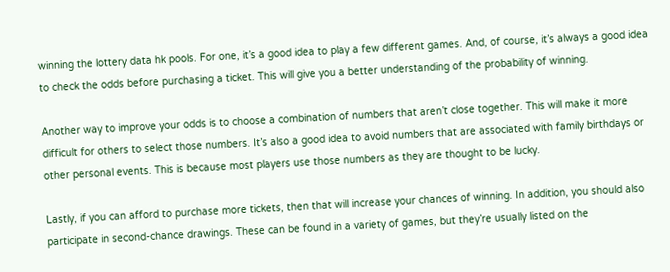winning the lottery data hk pools. For one, it’s a good idea to play a few different games. And, of course, it’s always a good idea to check the odds before purchasing a ticket. This will give you a better understanding of the probability of winning.

Another way to improve your odds is to choose a combination of numbers that aren’t close together. This will make it more difficult for others to select those numbers. It’s also a good idea to avoid numbers that are associated with family birthdays or other personal events. This is because most players use those numbers as they are thought to be lucky.

Lastly, if you can afford to purchase more tickets, then that will increase your chances of winning. In addition, you should also participate in second-chance drawings. These can be found in a variety of games, but they’re usually listed on the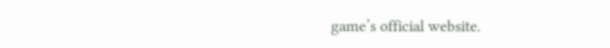game’s official website.